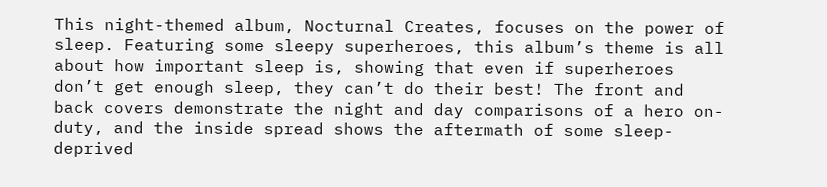This night-themed album, Nocturnal Creates, focuses on the power of sleep. Featuring some sleepy superheroes, this album’s theme is all about how important sleep is, showing that even if superheroes don’t get enough sleep, they can’t do their best! The front and back covers demonstrate the night and day comparisons of a hero on-duty, and the inside spread shows the aftermath of some sleep-deprived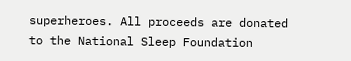superheroes. All proceeds are donated to the National Sleep Foundation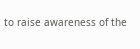to raise awareness of the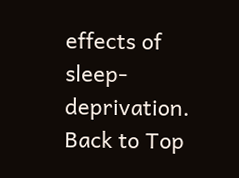effects of sleep-deprivation.
Back to Top